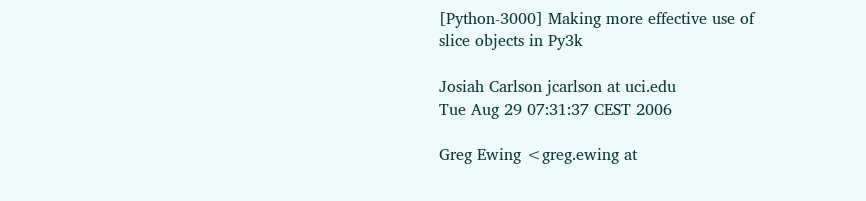[Python-3000] Making more effective use of slice objects in Py3k

Josiah Carlson jcarlson at uci.edu
Tue Aug 29 07:31:37 CEST 2006

Greg Ewing <greg.ewing at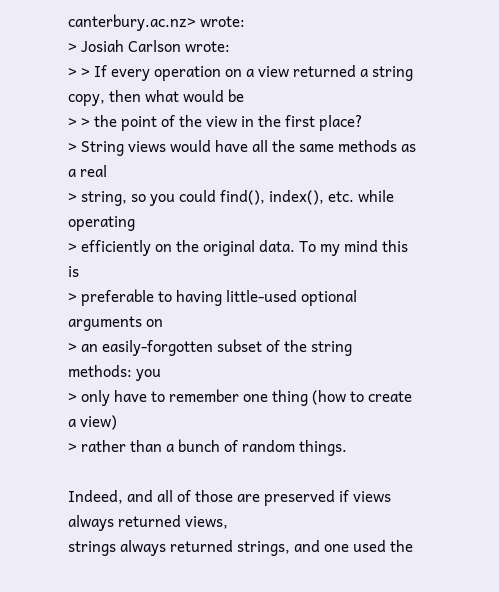canterbury.ac.nz> wrote:
> Josiah Carlson wrote:
> > If every operation on a view returned a string copy, then what would be
> > the point of the view in the first place?
> String views would have all the same methods as a real
> string, so you could find(), index(), etc. while operating
> efficiently on the original data. To my mind this is
> preferable to having little-used optional arguments on
> an easily-forgotten subset of the string methods: you
> only have to remember one thing (how to create a view)
> rather than a bunch of random things.

Indeed, and all of those are preserved if views always returned views,
strings always returned strings, and one used the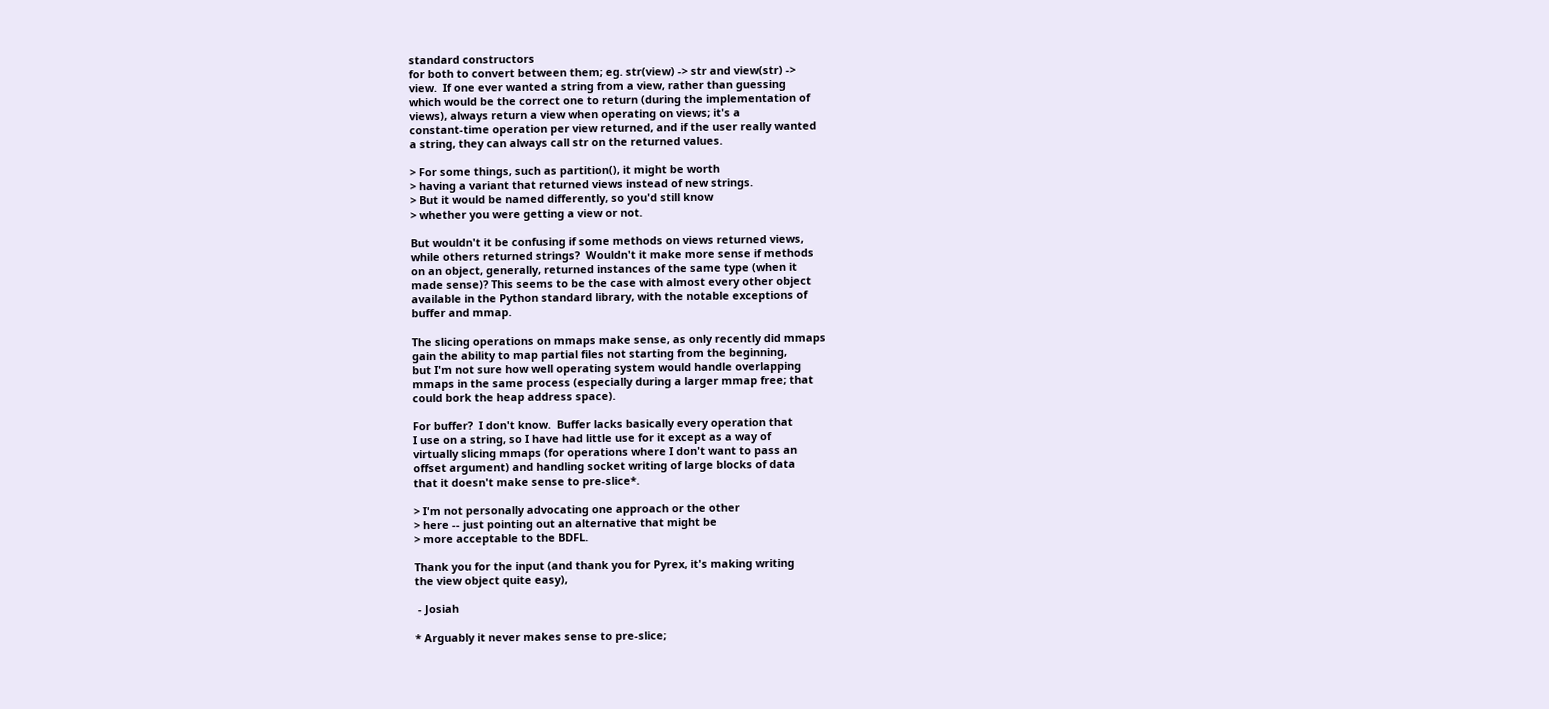standard constructors
for both to convert between them; eg. str(view) -> str and view(str) ->
view.  If one ever wanted a string from a view, rather than guessing
which would be the correct one to return (during the implementation of
views), always return a view when operating on views; it's a
constant-time operation per view returned, and if the user really wanted
a string, they can always call str on the returned values.

> For some things, such as partition(), it might be worth
> having a variant that returned views instead of new strings.
> But it would be named differently, so you'd still know
> whether you were getting a view or not.

But wouldn't it be confusing if some methods on views returned views,
while others returned strings?  Wouldn't it make more sense if methods
on an object, generally, returned instances of the same type (when it
made sense)? This seems to be the case with almost every other object
available in the Python standard library, with the notable exceptions of
buffer and mmap.

The slicing operations on mmaps make sense, as only recently did mmaps
gain the ability to map partial files not starting from the beginning,
but I'm not sure how well operating system would handle overlapping
mmaps in the same process (especially during a larger mmap free; that
could bork the heap address space).

For buffer?  I don't know.  Buffer lacks basically every operation that
I use on a string, so I have had little use for it except as a way of
virtually slicing mmaps (for operations where I don't want to pass an
offset argument) and handling socket writing of large blocks of data
that it doesn't make sense to pre-slice*.

> I'm not personally advocating one approach or the other
> here -- just pointing out an alternative that might be
> more acceptable to the BDFL.

Thank you for the input (and thank you for Pyrex, it's making writing
the view object quite easy),

 - Josiah

* Arguably it never makes sense to pre-slice;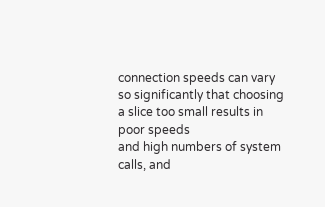connection speeds can vary
so significantly that choosing a slice too small results in poor speeds
and high numbers of system calls, and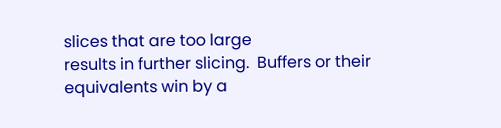slices that are too large
results in further slicing.  Buffers or their equivalents win by a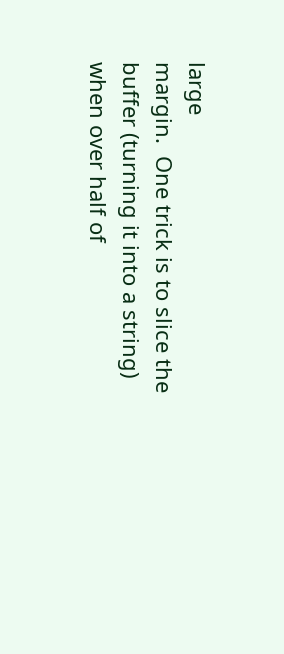large
margin.  One trick is to slice the buffer (turning it into a string)
when over half of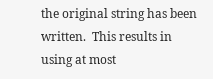the original string has been written.  This results in
using at most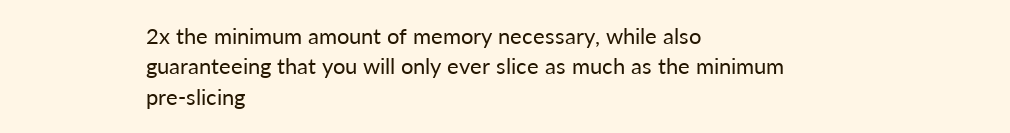2x the minimum amount of memory necessary, while also
guaranteeing that you will only ever slice as much as the minimum
pre-slicing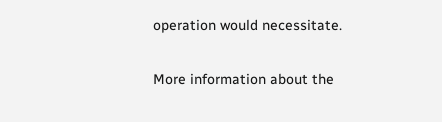operation would necessitate.

More information about the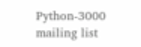Python-3000 mailing list